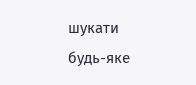шукати будь-яке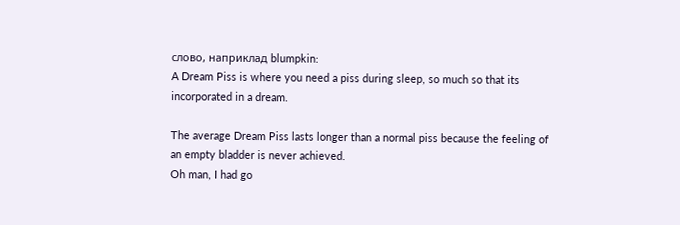слово, наприклад blumpkin:
A Dream Piss is where you need a piss during sleep, so much so that its incorporated in a dream.

The average Dream Piss lasts longer than a normal piss because the feeling of an empty bladder is never achieved.
Oh man, I had go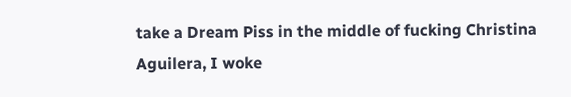take a Dream Piss in the middle of fucking Christina Aguilera, I woke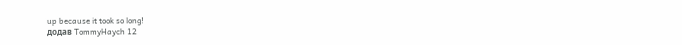up because it took so long!
додав TommyHaych 12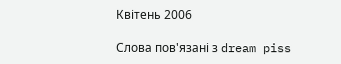Квітень 2006

Слова пов'язані з dream piss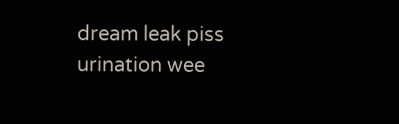dream leak piss urination wee